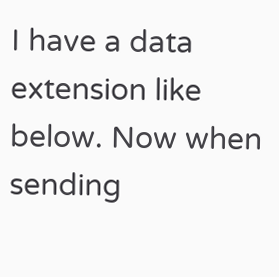I have a data extension like below. Now when sending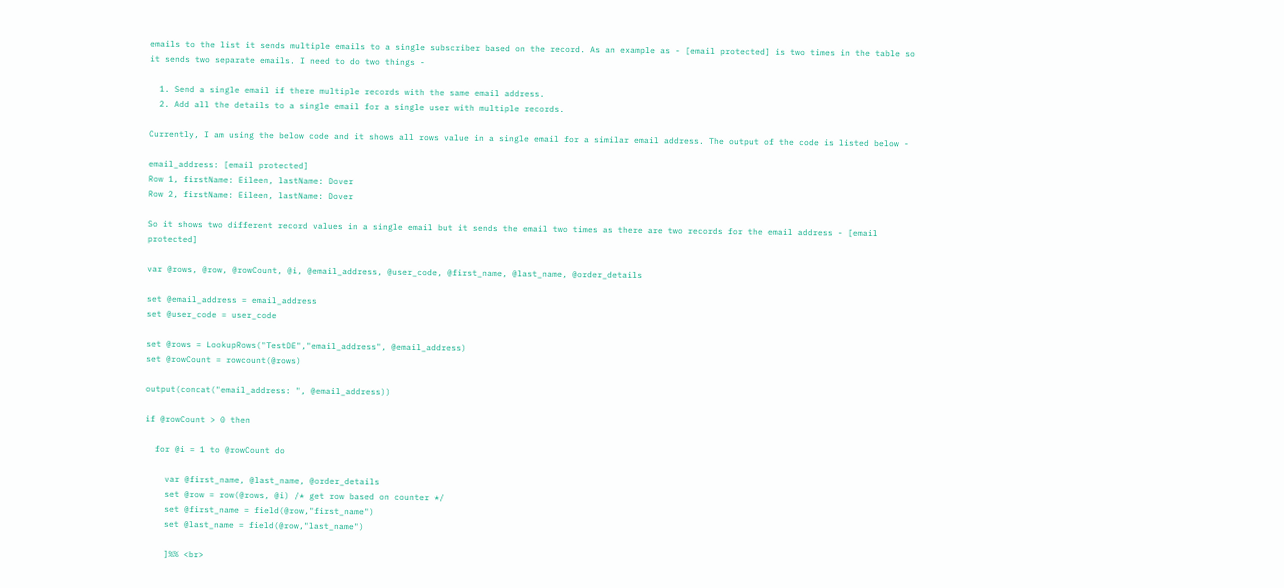emails to the list it sends multiple emails to a single subscriber based on the record. As an example as - [email protected] is two times in the table so it sends two separate emails. I need to do two things -

  1. Send a single email if there multiple records with the same email address.
  2. Add all the details to a single email for a single user with multiple records.

Currently, I am using the below code and it shows all rows value in a single email for a similar email address. The output of the code is listed below -

email_address: [email protected]
Row 1, firstName: Eileen, lastName: Dover
Row 2, firstName: Eileen, lastName: Dover

So it shows two different record values in a single email but it sends the email two times as there are two records for the email address - [email protected]

var @rows, @row, @rowCount, @i, @email_address, @user_code, @first_name, @last_name, @order_details

set @email_address = email_address
set @user_code = user_code

set @rows = LookupRows("TestDE","email_address", @email_address)
set @rowCount = rowcount(@rows)

output(concat("email_address: ", @email_address))

if @rowCount > 0 then

  for @i = 1 to @rowCount do

    var @first_name, @last_name, @order_details
    set @row = row(@rows, @i) /* get row based on counter */
    set @first_name = field(@row,"first_name")
    set @last_name = field(@row,"last_name")

    ]%% <br>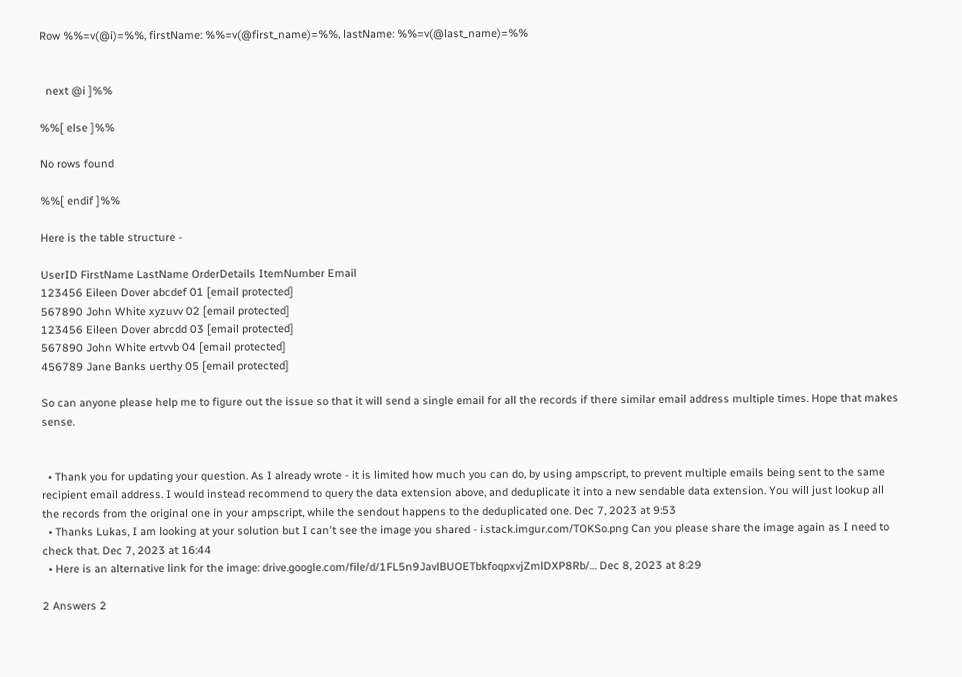Row %%=v(@i)=%%, firstName: %%=v(@first_name)=%%, lastName: %%=v(@last_name)=%%


  next @i ]%%

%%[ else ]%%

No rows found

%%[ endif ]%%

Here is the table structure -

UserID FirstName LastName OrderDetails ItemNumber Email
123456 Eileen Dover abcdef 01 [email protected]
567890 John White xyzuvv 02 [email protected]
123456 Eileen Dover abrcdd 03 [email protected]
567890 John White ertvvb 04 [email protected]
456789 Jane Banks uerthy 05 [email protected]

So can anyone please help me to figure out the issue so that it will send a single email for all the records if there similar email address multiple times. Hope that makes sense.


  • Thank you for updating your question. As I already wrote - it is limited how much you can do, by using ampscript, to prevent multiple emails being sent to the same recipient email address. I would instead recommend to query the data extension above, and deduplicate it into a new sendable data extension. You will just lookup all the records from the original one in your ampscript, while the sendout happens to the deduplicated one. Dec 7, 2023 at 9:53
  • Thanks Lukas, I am looking at your solution but I can't see the image you shared - i.stack.imgur.com/TOKSo.png Can you please share the image again as I need to check that. Dec 7, 2023 at 16:44
  • Here is an alternative link for the image: drive.google.com/file/d/1FL5n9JavlBUOETbkfoqpxvjZmlDXP8Rb/… Dec 8, 2023 at 8:29

2 Answers 2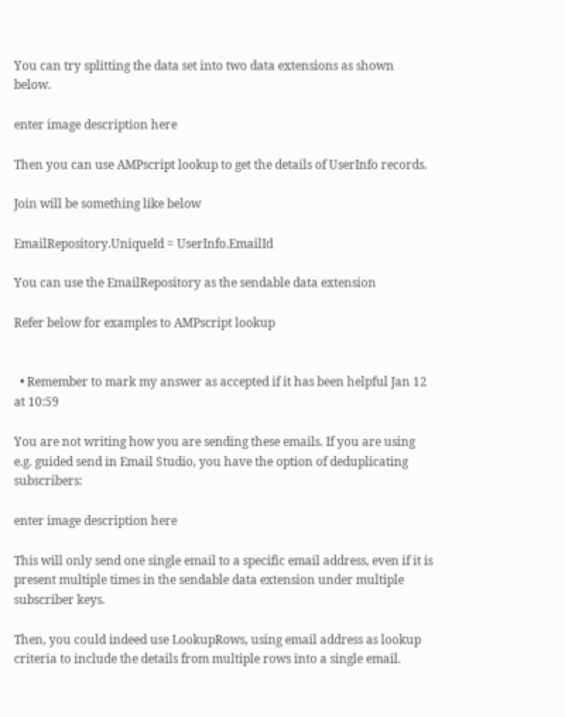You can try splitting the data set into two data extensions as shown below.

enter image description here

Then you can use AMPscript lookup to get the details of UserInfo records.

Join will be something like below

EmailRepository.UniqueId = UserInfo.EmailId

You can use the EmailRepository as the sendable data extension

Refer below for examples to AMPscript lookup


  • Remember to mark my answer as accepted if it has been helpful Jan 12 at 10:59

You are not writing how you are sending these emails. If you are using e.g. guided send in Email Studio, you have the option of deduplicating subscribers:

enter image description here

This will only send one single email to a specific email address, even if it is present multiple times in the sendable data extension under multiple subscriber keys.

Then, you could indeed use LookupRows, using email address as lookup criteria to include the details from multiple rows into a single email.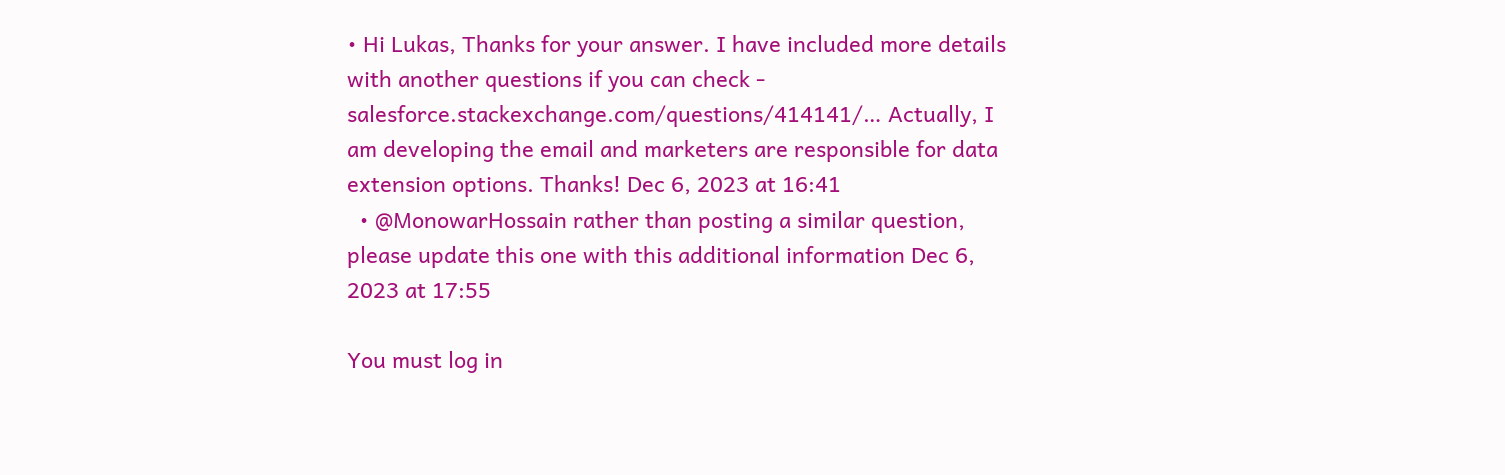• Hi Lukas, Thanks for your answer. I have included more details with another questions if you can check - salesforce.stackexchange.com/questions/414141/… Actually, I am developing the email and marketers are responsible for data extension options. Thanks! Dec 6, 2023 at 16:41
  • @MonowarHossain rather than posting a similar question, please update this one with this additional information Dec 6, 2023 at 17:55

You must log in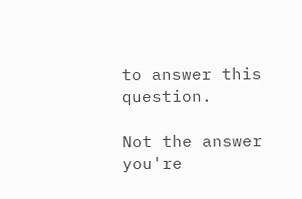to answer this question.

Not the answer you're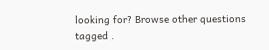looking for? Browse other questions tagged .